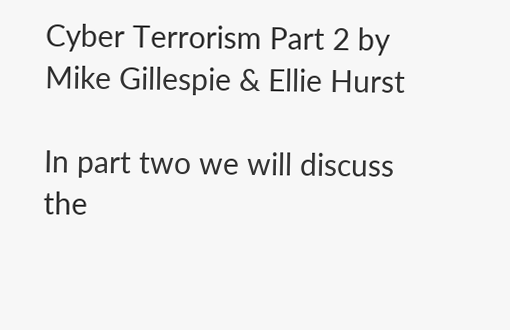Cyber Terrorism Part 2 by Mike Gillespie & Ellie Hurst

In part two we will discuss the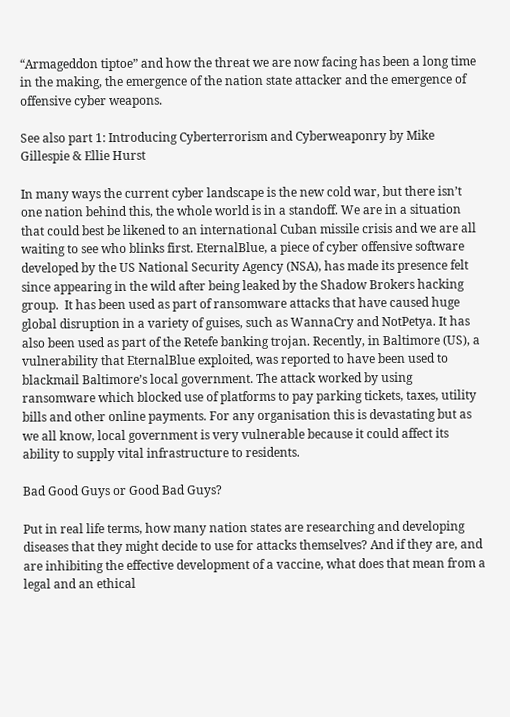“Armageddon tiptoe” and how the threat we are now facing has been a long time in the making, the emergence of the nation state attacker and the emergence of offensive cyber weapons.

See also part 1: Introducing Cyberterrorism and Cyberweaponry by Mike Gillespie & Ellie Hurst

In many ways the current cyber landscape is the new cold war, but there isn’t one nation behind this, the whole world is in a standoff. We are in a situation that could best be likened to an international Cuban missile crisis and we are all waiting to see who blinks first. EternalBlue, a piece of cyber offensive software developed by the US National Security Agency (NSA), has made its presence felt since appearing in the wild after being leaked by the Shadow Brokers hacking group.  It has been used as part of ransomware attacks that have caused huge global disruption in a variety of guises, such as WannaCry and NotPetya. It has also been used as part of the Retefe banking trojan. Recently, in Baltimore (US), a vulnerability that EternalBlue exploited, was reported to have been used to blackmail Baltimore’s local government. The attack worked by using ransomware which blocked use of platforms to pay parking tickets, taxes, utility bills and other online payments. For any organisation this is devastating but as we all know, local government is very vulnerable because it could affect its ability to supply vital infrastructure to residents.

Bad Good Guys or Good Bad Guys?

Put in real life terms, how many nation states are researching and developing diseases that they might decide to use for attacks themselves? And if they are, and are inhibiting the effective development of a vaccine, what does that mean from a legal and an ethical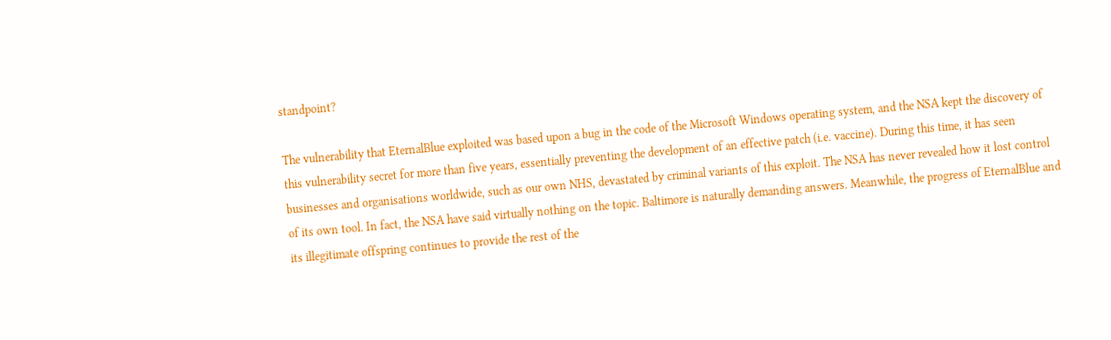standpoint?

The vulnerability that EternalBlue exploited was based upon a bug in the code of the Microsoft Windows operating system, and the NSA kept the discovery of this vulnerability secret for more than five years, essentially preventing the development of an effective patch (i.e. vaccine). During this time, it has seen businesses and organisations worldwide, such as our own NHS, devastated by criminal variants of this exploit. The NSA has never revealed how it lost control of its own tool. In fact, the NSA have said virtually nothing on the topic. Baltimore is naturally demanding answers. Meanwhile, the progress of EternalBlue and its illegitimate offspring continues to provide the rest of the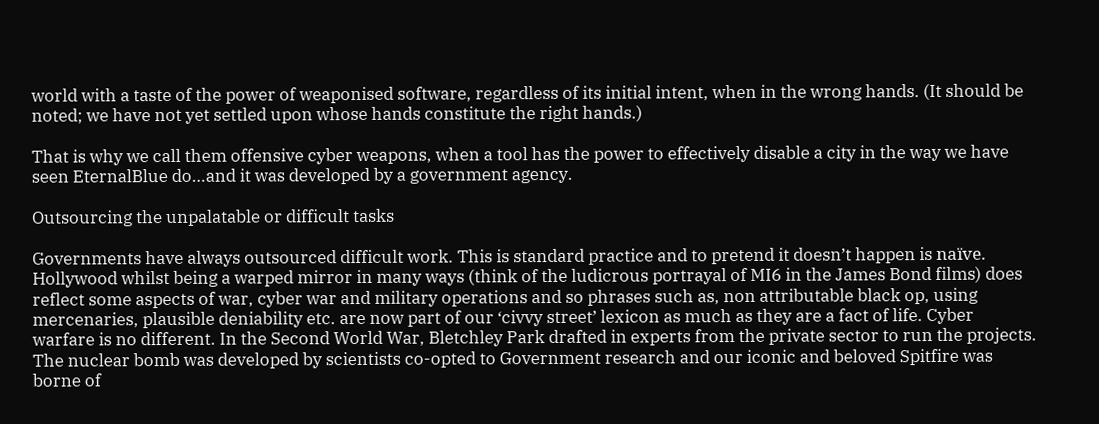world with a taste of the power of weaponised software, regardless of its initial intent, when in the wrong hands. (It should be noted; we have not yet settled upon whose hands constitute the right hands.)

That is why we call them offensive cyber weapons, when a tool has the power to effectively disable a city in the way we have seen EternalBlue do…and it was developed by a government agency.

Outsourcing the unpalatable or difficult tasks

Governments have always outsourced difficult work. This is standard practice and to pretend it doesn’t happen is naïve. Hollywood whilst being a warped mirror in many ways (think of the ludicrous portrayal of MI6 in the James Bond films) does reflect some aspects of war, cyber war and military operations and so phrases such as, non attributable black op, using mercenaries, plausible deniability etc. are now part of our ‘civvy street’ lexicon as much as they are a fact of life. Cyber warfare is no different. In the Second World War, Bletchley Park drafted in experts from the private sector to run the projects. The nuclear bomb was developed by scientists co-opted to Government research and our iconic and beloved Spitfire was borne of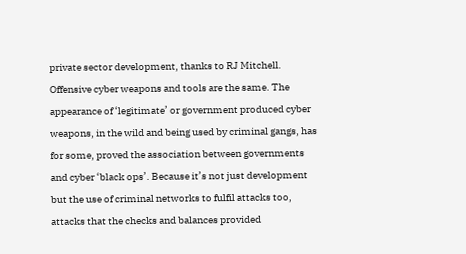private sector development, thanks to RJ Mitchell. Offensive cyber weapons and tools are the same. The appearance of ‘legitimate’ or government produced cyber weapons, in the wild and being used by criminal gangs, has for some, proved the association between governments and cyber ‘black ops’. Because it’s not just development but the use of criminal networks to fulfil attacks too, attacks that the checks and balances provided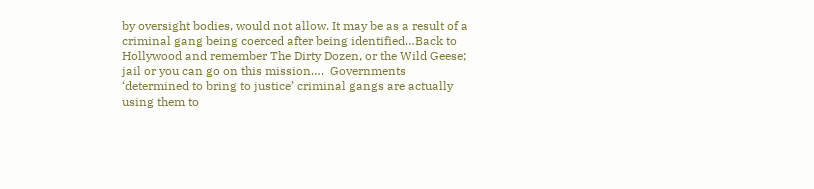by oversight bodies, would not allow. It may be as a result of a criminal gang being coerced after being identified…Back to Hollywood and remember The Dirty Dozen, or the Wild Geese; jail or you can go on this mission….  Governments ‘determined to bring to justice’ criminal gangs are actually using them to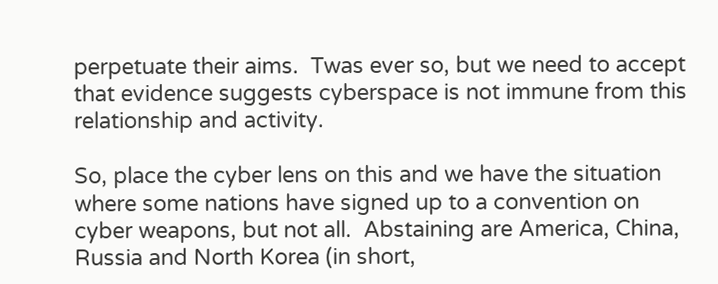perpetuate their aims.  Twas ever so, but we need to accept that evidence suggests cyberspace is not immune from this relationship and activity.

So, place the cyber lens on this and we have the situation where some nations have signed up to a convention on cyber weapons, but not all.  Abstaining are America, China, Russia and North Korea (in short,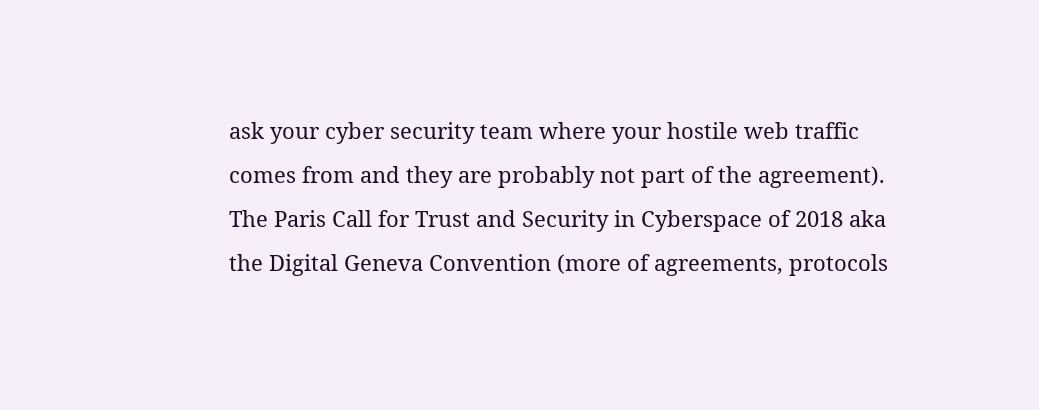ask your cyber security team where your hostile web traffic comes from and they are probably not part of the agreement). The Paris Call for Trust and Security in Cyberspace of 2018 aka the Digital Geneva Convention (more of agreements, protocols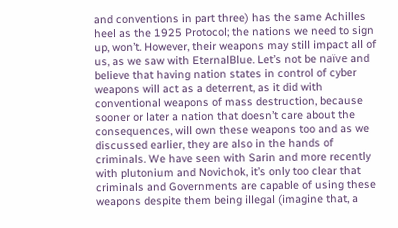and conventions in part three) has the same Achilles heel as the 1925 Protocol; the nations we need to sign up, won’t. However, their weapons may still impact all of us, as we saw with EternalBlue. Let’s not be naïve and believe that having nation states in control of cyber weapons will act as a deterrent, as it did with conventional weapons of mass destruction, because sooner or later a nation that doesn’t care about the consequences, will own these weapons too and as we discussed earlier, they are also in the hands of criminals. We have seen with Sarin and more recently with plutonium and Novichok, it’s only too clear that criminals and Governments are capable of using these weapons despite them being illegal (imagine that, a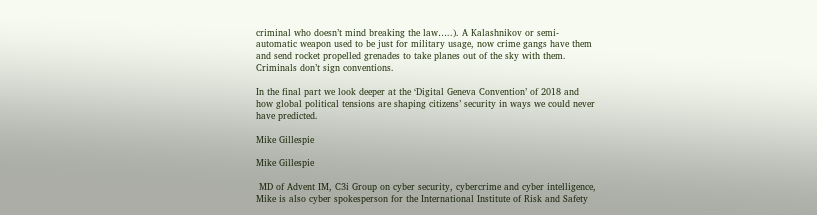criminal who doesn’t mind breaking the law…..). A Kalashnikov or semi-automatic weapon used to be just for military usage, now crime gangs have them and send rocket propelled grenades to take planes out of the sky with them. Criminals don’t sign conventions.

In the final part we look deeper at the ‘Digital Geneva Convention’ of 2018 and how global political tensions are shaping citizens’ security in ways we could never have predicted.

Mike Gillespie

Mike Gillespie

 MD of Advent IM, C3i Group on cyber security, cybercrime and cyber intelligence, Mike is also cyber spokesperson for the International Institute of Risk and Safety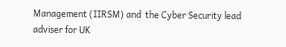Management (IIRSM) and  the Cyber Security lead adviser for UK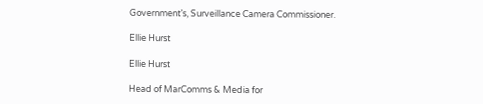Government’s, Surveillance Camera Commissioner.

Ellie Hurst

Ellie Hurst

Head of MarComms & Media for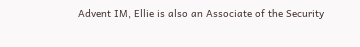Advent IM, Ellie is also an Associate of the Security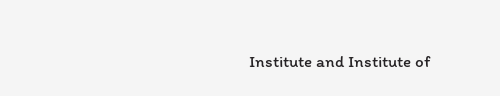Institute and Institute of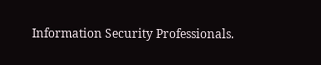Information Security Professionals.